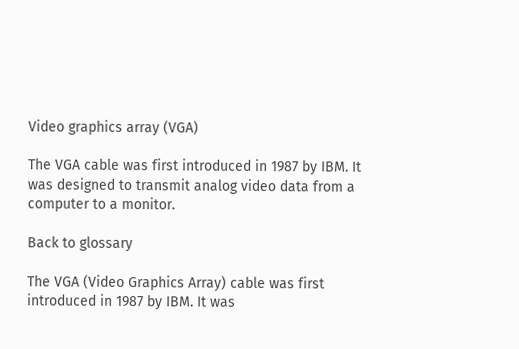Video graphics array (VGA)

The VGA cable was first introduced in 1987 by IBM. It was designed to transmit analog video data from a computer to a monitor.

Back to glossary

The VGA (Video Graphics Array) cable was first introduced in 1987 by IBM. It was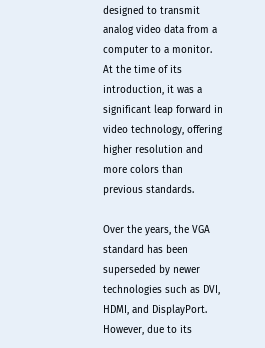designed to transmit analog video data from a computer to a monitor. At the time of its introduction, it was a significant leap forward in video technology, offering higher resolution and more colors than previous standards.

Over the years, the VGA standard has been superseded by newer technologies such as DVI, HDMI, and DisplayPort. However, due to its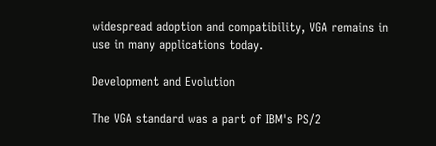widespread adoption and compatibility, VGA remains in use in many applications today.

Development and Evolution

The VGA standard was a part of IBM's PS/2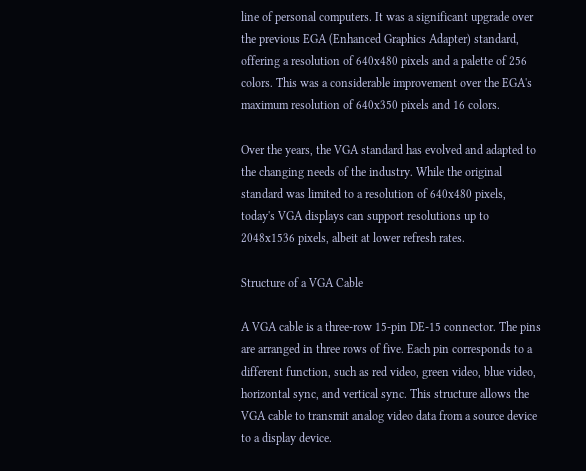line of personal computers. It was a significant upgrade over the previous EGA (Enhanced Graphics Adapter) standard, offering a resolution of 640x480 pixels and a palette of 256 colors. This was a considerable improvement over the EGA's maximum resolution of 640x350 pixels and 16 colors.

Over the years, the VGA standard has evolved and adapted to the changing needs of the industry. While the original standard was limited to a resolution of 640x480 pixels, today's VGA displays can support resolutions up to 2048x1536 pixels, albeit at lower refresh rates.

Structure of a VGA Cable

A VGA cable is a three-row 15-pin DE-15 connector. The pins are arranged in three rows of five. Each pin corresponds to a different function, such as red video, green video, blue video, horizontal sync, and vertical sync. This structure allows the VGA cable to transmit analog video data from a source device to a display device.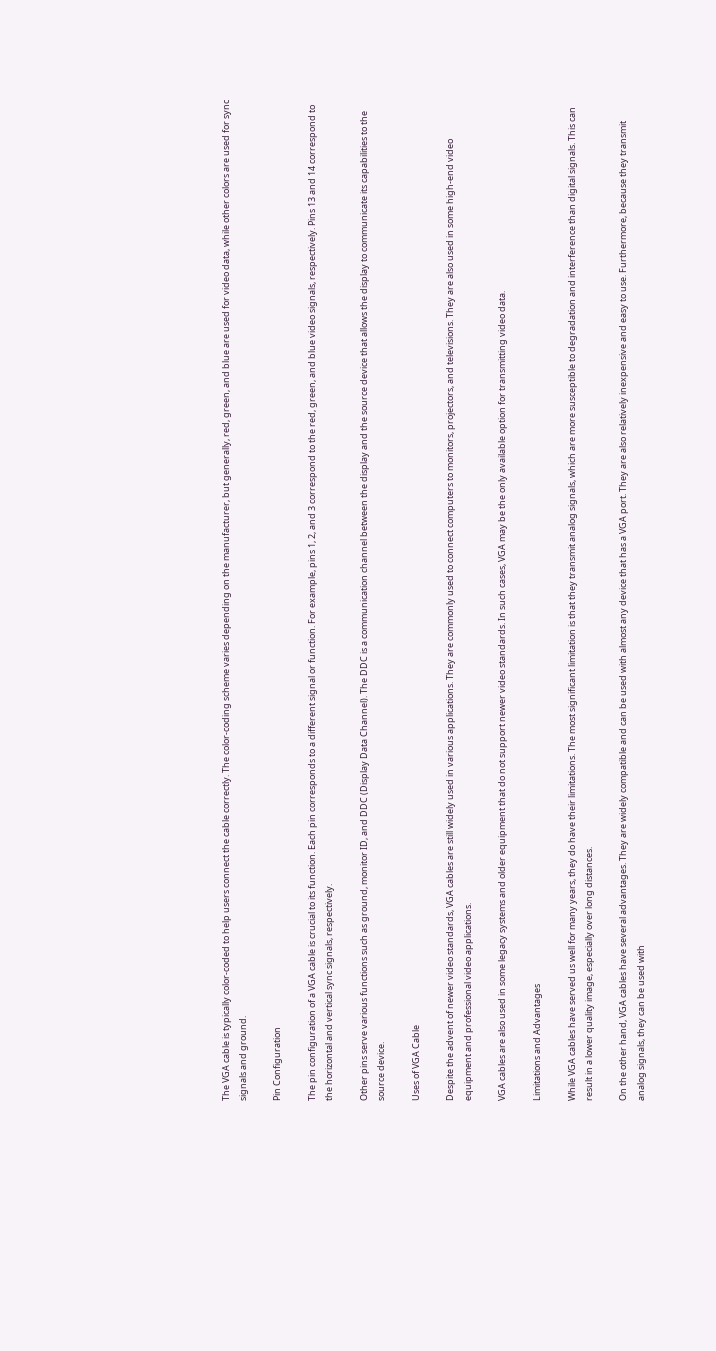The VGA cable is typically color-coded to help users connect the cable correctly. The color-coding scheme varies depending on the manufacturer, but generally, red, green, and blue are used for video data, while other colors are used for sync signals and ground.

Pin Configuration

The pin configuration of a VGA cable is crucial to its function. Each pin corresponds to a different signal or function. For example, pins 1, 2, and 3 correspond to the red, green, and blue video signals, respectively. Pins 13 and 14 correspond to the horizontal and vertical sync signals, respectively.

Other pins serve various functions such as ground, monitor ID, and DDC (Display Data Channel). The DDC is a communication channel between the display and the source device that allows the display to communicate its capabilities to the source device.

Uses of VGA Cable

Despite the advent of newer video standards, VGA cables are still widely used in various applications. They are commonly used to connect computers to monitors, projectors, and televisions. They are also used in some high-end video equipment and professional video applications.

VGA cables are also used in some legacy systems and older equipment that do not support newer video standards. In such cases, VGA may be the only available option for transmitting video data.

Limitations and Advantages

While VGA cables have served us well for many years, they do have their limitations. The most significant limitation is that they transmit analog signals, which are more susceptible to degradation and interference than digital signals. This can result in a lower quality image, especially over long distances.

On the other hand, VGA cables have several advantages. They are widely compatible and can be used with almost any device that has a VGA port. They are also relatively inexpensive and easy to use. Furthermore, because they transmit analog signals, they can be used with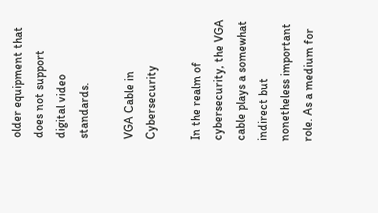older equipment that does not support digital video standards.

VGA Cable in Cybersecurity

In the realm of cybersecurity, the VGA cable plays a somewhat indirect but nonetheless important role. As a medium for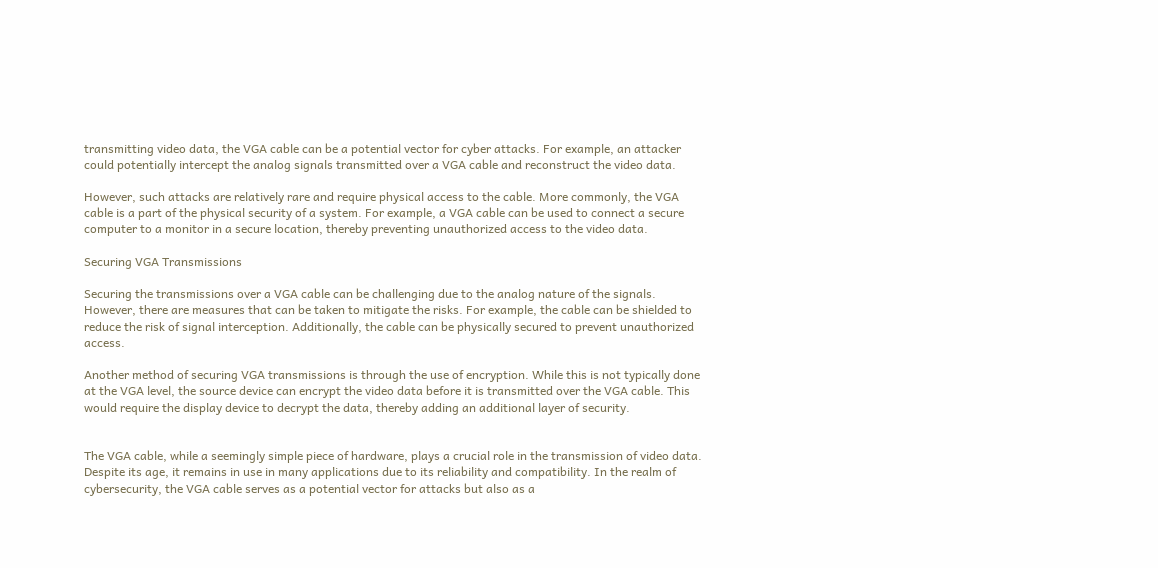transmitting video data, the VGA cable can be a potential vector for cyber attacks. For example, an attacker could potentially intercept the analog signals transmitted over a VGA cable and reconstruct the video data.

However, such attacks are relatively rare and require physical access to the cable. More commonly, the VGA cable is a part of the physical security of a system. For example, a VGA cable can be used to connect a secure computer to a monitor in a secure location, thereby preventing unauthorized access to the video data.

Securing VGA Transmissions

Securing the transmissions over a VGA cable can be challenging due to the analog nature of the signals. However, there are measures that can be taken to mitigate the risks. For example, the cable can be shielded to reduce the risk of signal interception. Additionally, the cable can be physically secured to prevent unauthorized access.

Another method of securing VGA transmissions is through the use of encryption. While this is not typically done at the VGA level, the source device can encrypt the video data before it is transmitted over the VGA cable. This would require the display device to decrypt the data, thereby adding an additional layer of security.


The VGA cable, while a seemingly simple piece of hardware, plays a crucial role in the transmission of video data. Despite its age, it remains in use in many applications due to its reliability and compatibility. In the realm of cybersecurity, the VGA cable serves as a potential vector for attacks but also as a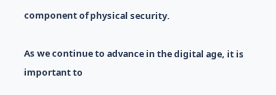component of physical security.

As we continue to advance in the digital age, it is important to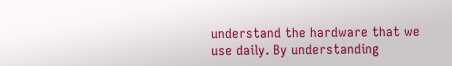understand the hardware that we use daily. By understanding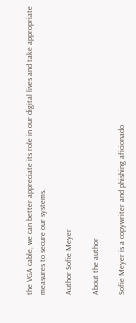the VGA cable, we can better appreciate its role in our digital lives and take appropriate measures to secure our systems.

Author Sofie Meyer

About the author

Sofie Meyer is a copywriter and phishing aficionado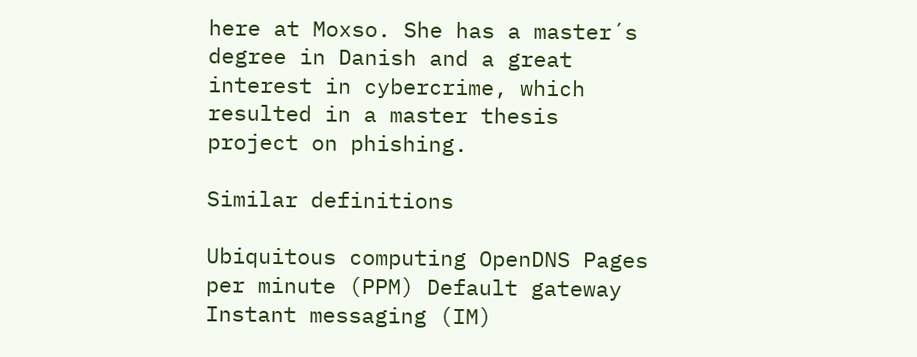here at Moxso. She has a master´s degree in Danish and a great interest in cybercrime, which resulted in a master thesis project on phishing.

Similar definitions

Ubiquitous computing OpenDNS Pages per minute (PPM) Default gateway Instant messaging (IM)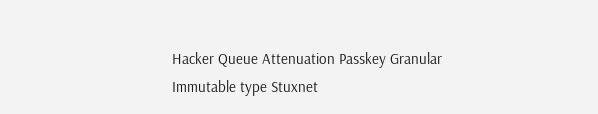Hacker Queue Attenuation Passkey Granular Immutable type Stuxnet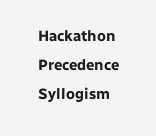Hackathon Precedence Syllogism